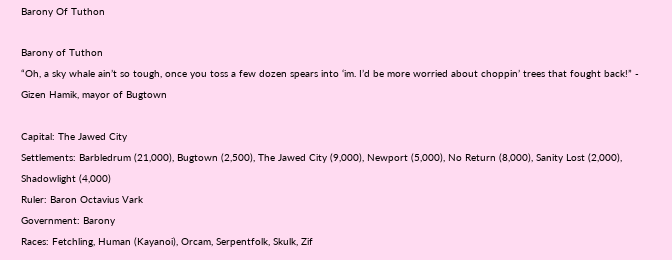Barony Of Tuthon

Barony of Tuthon
“Oh, a sky whale ain’t so tough, once you toss a few dozen spears into ‘im. I’d be more worried about choppin’ trees that fought back!” - Gizen Hamik, mayor of Bugtown

Capital: The Jawed City
Settlements: Barbledrum (21,000), Bugtown (2,500), The Jawed City (9,000), Newport (5,000), No Return (8,000), Sanity Lost (2,000), Shadowlight (4,000)
Ruler: Baron Octavius Vark
Government: Barony
Races: Fetchling, Human (Kayanoi), Orcam, Serpentfolk, Skulk, Zif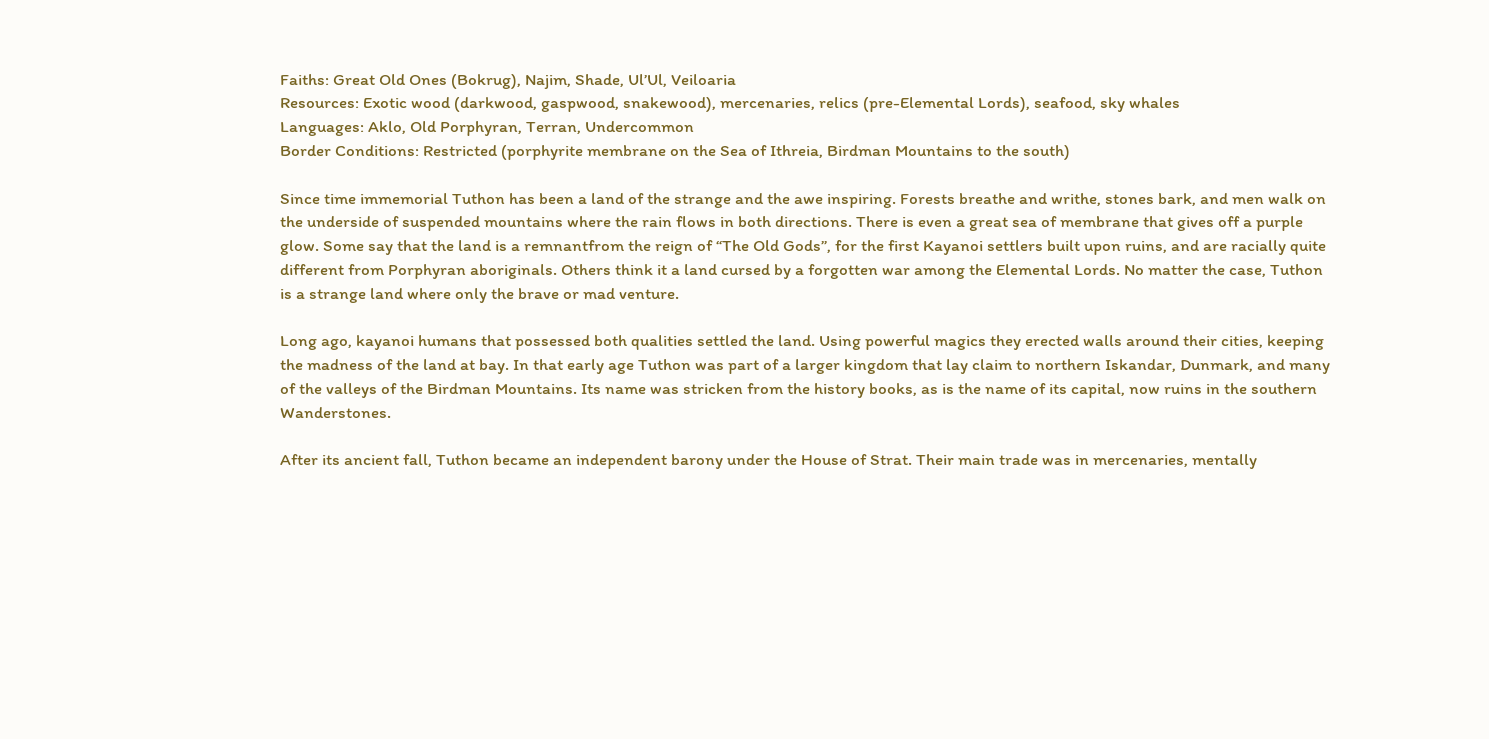Faiths: Great Old Ones (Bokrug), Najim, Shade, Ul’Ul, Veiloaria
Resources: Exotic wood (darkwood, gaspwood, snakewood), mercenaries, relics (pre-Elemental Lords), seafood, sky whales
Languages: Aklo, Old Porphyran, Terran, Undercommon
Border Conditions: Restricted (porphyrite membrane on the Sea of Ithreia, Birdman Mountains to the south)

Since time immemorial Tuthon has been a land of the strange and the awe inspiring. Forests breathe and writhe, stones bark, and men walk on the underside of suspended mountains where the rain flows in both directions. There is even a great sea of membrane that gives off a purple glow. Some say that the land is a remnantfrom the reign of “The Old Gods”, for the first Kayanoi settlers built upon ruins, and are racially quite different from Porphyran aboriginals. Others think it a land cursed by a forgotten war among the Elemental Lords. No matter the case, Tuthon is a strange land where only the brave or mad venture.

Long ago, kayanoi humans that possessed both qualities settled the land. Using powerful magics they erected walls around their cities, keeping the madness of the land at bay. In that early age Tuthon was part of a larger kingdom that lay claim to northern Iskandar, Dunmark, and many of the valleys of the Birdman Mountains. Its name was stricken from the history books, as is the name of its capital, now ruins in the southern Wanderstones.

After its ancient fall, Tuthon became an independent barony under the House of Strat. Their main trade was in mercenaries, mentally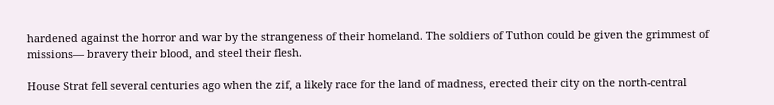hardened against the horror and war by the strangeness of their homeland. The soldiers of Tuthon could be given the grimmest of missions— bravery their blood, and steel their flesh.

House Strat fell several centuries ago when the zif, a likely race for the land of madness, erected their city on the north-central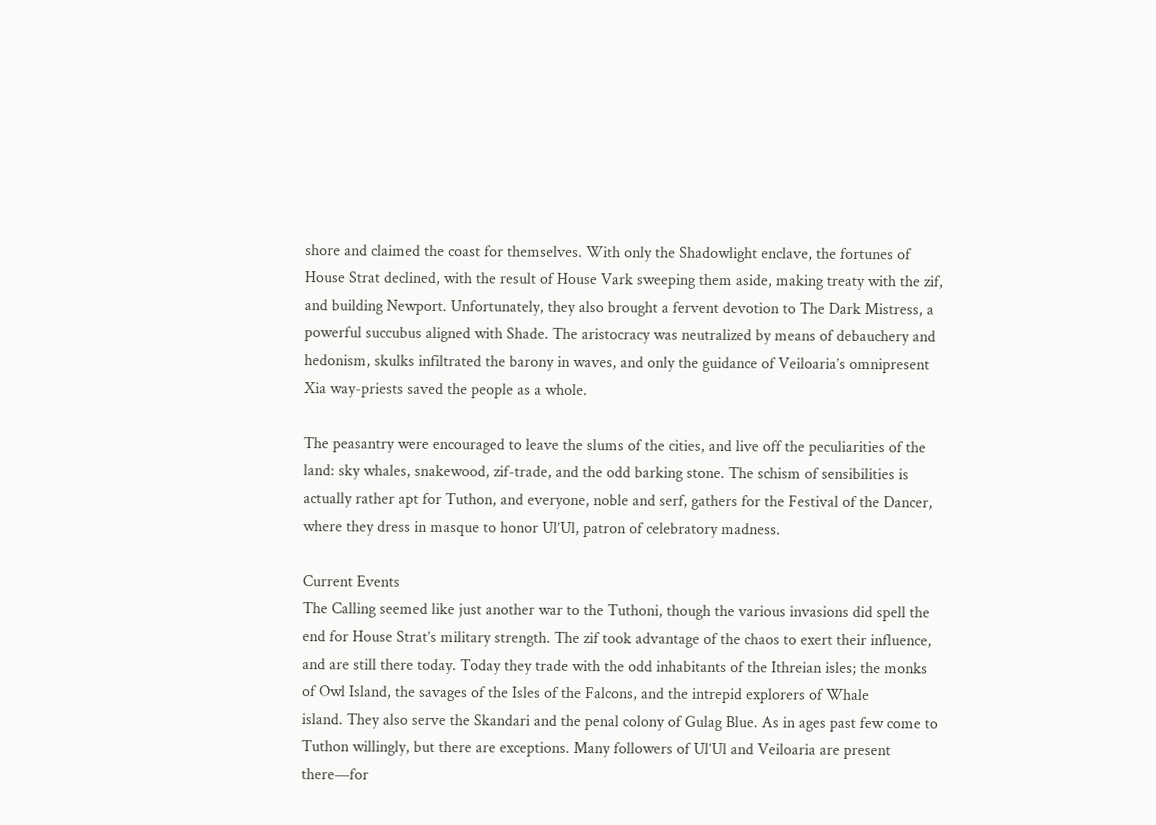shore and claimed the coast for themselves. With only the Shadowlight enclave, the fortunes of House Strat declined, with the result of House Vark sweeping them aside, making treaty with the zif, and building Newport. Unfortunately, they also brought a fervent devotion to The Dark Mistress, a powerful succubus aligned with Shade. The aristocracy was neutralized by means of debauchery and hedonism, skulks infiltrated the barony in waves, and only the guidance of Veiloaria’s omnipresent Xia way-priests saved the people as a whole.

The peasantry were encouraged to leave the slums of the cities, and live off the peculiarities of the land: sky whales, snakewood, zif-trade, and the odd barking stone. The schism of sensibilities is actually rather apt for Tuthon, and everyone, noble and serf, gathers for the Festival of the Dancer, where they dress in masque to honor Ul’Ul, patron of celebratory madness.

Current Events
The Calling seemed like just another war to the Tuthoni, though the various invasions did spell the end for House Strat’s military strength. The zif took advantage of the chaos to exert their influence, and are still there today. Today they trade with the odd inhabitants of the Ithreian isles; the monks of Owl Island, the savages of the Isles of the Falcons, and the intrepid explorers of Whale
island. They also serve the Skandari and the penal colony of Gulag Blue. As in ages past few come to Tuthon willingly, but there are exceptions. Many followers of Ul’Ul and Veiloaria are present there—for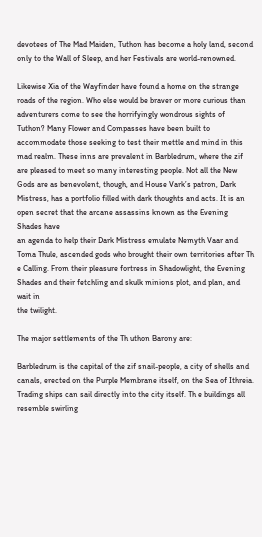devotees of The Mad Maiden, Tuthon has become a holy land, second only to the Wall of Sleep, and her Festivals are world-renowned.

Likewise Xia of the Wayfinder have found a home on the strange roads of the region. Who else would be braver or more curious than adventurers come to see the horrifyingly wondrous sights of Tuthon? Many Flower and Compasses have been built to accommodate those seeking to test their mettle and mind in this mad realm. These inns are prevalent in Barbledrum, where the zif are pleased to meet so many interesting people. Not all the New Gods are as benevolent, though, and House Vark’s patron, Dark Mistress, has a portfolio filled with dark thoughts and acts. It is an open secret that the arcane assassins known as the Evening Shades have
an agenda to help their Dark Mistress emulate Nemyth Vaar and Toma Thule, ascended gods who brought their own territories after Th e Calling. From their pleasure fortress in Shadowlight, the Evening Shades and their fetchling and skulk minions plot, and plan, and wait in
the twilight.

The major settlements of the Th uthon Barony are:

Barbledrum is the capital of the zif snail-people, a city of shells and canals, erected on the Purple Membrane itself, on the Sea of Ithreia. Trading ships can sail directly into the city itself. Th e buildings all resemble swirling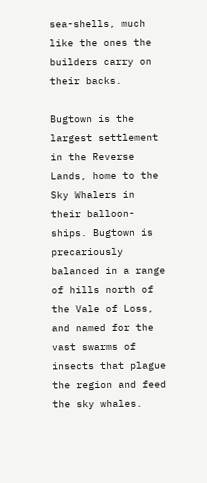sea-shells, much like the ones the builders carry on their backs.

Bugtown is the largest settlement in the Reverse Lands, home to the Sky Whalers in their balloon-ships. Bugtown is precariously balanced in a range of hills north of the Vale of Loss, and named for the vast swarms of insects that plague the region and feed the sky whales.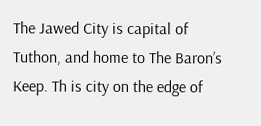The Jawed City is capital of Tuthon, and home to The Baron’s Keep. Th is city on the edge of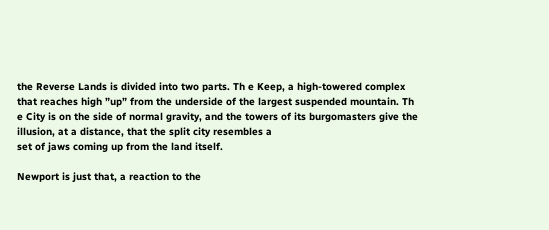the Reverse Lands is divided into two parts. Th e Keep, a high-towered complex that reaches high ”up” from the underside of the largest suspended mountain. Th e City is on the side of normal gravity, and the towers of its burgomasters give the illusion, at a distance, that the split city resembles a
set of jaws coming up from the land itself.

Newport is just that, a reaction to the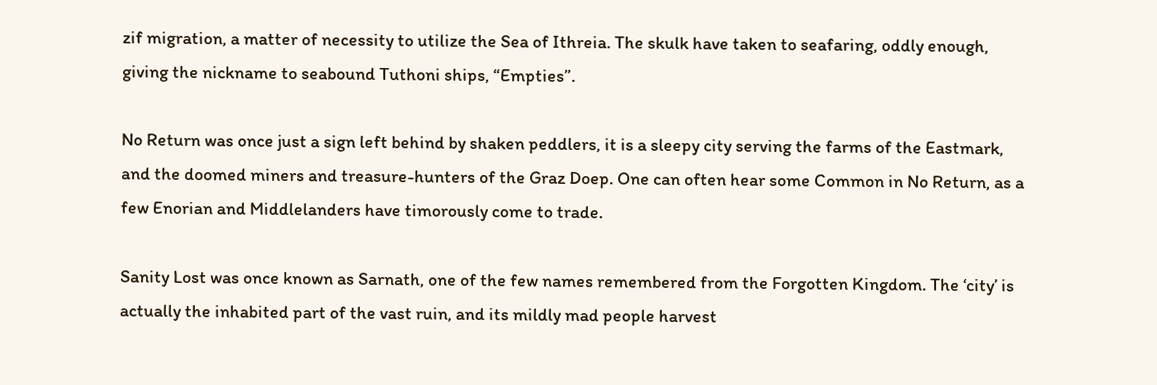zif migration, a matter of necessity to utilize the Sea of Ithreia. The skulk have taken to seafaring, oddly enough, giving the nickname to seabound Tuthoni ships, “Empties”.

No Return was once just a sign left behind by shaken peddlers, it is a sleepy city serving the farms of the Eastmark, and the doomed miners and treasure-hunters of the Graz Doep. One can often hear some Common in No Return, as a few Enorian and Middlelanders have timorously come to trade.

Sanity Lost was once known as Sarnath, one of the few names remembered from the Forgotten Kingdom. The ‘city’ is actually the inhabited part of the vast ruin, and its mildly mad people harvest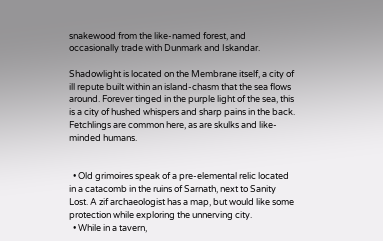snakewood from the like-named forest, and occasionally trade with Dunmark and Iskandar.

Shadowlight is located on the Membrane itself, a city of ill repute built within an island-chasm that the sea flows around. Forever tinged in the purple light of the sea, this is a city of hushed whispers and sharp pains in the back. Fetchlings are common here, as are skulks and like-minded humans.


  • Old grimoires speak of a pre-elemental relic located in a catacomb in the ruins of Sarnath, next to Sanity Lost. A zif archaeologist has a map, but would like some protection while exploring the unnerving city.
  • While in a tavern,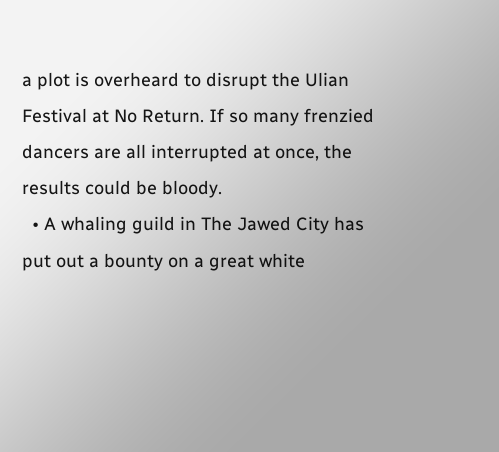a plot is overheard to disrupt the Ulian Festival at No Return. If so many frenzied dancers are all interrupted at once, the results could be bloody.
  • A whaling guild in The Jawed City has put out a bounty on a great white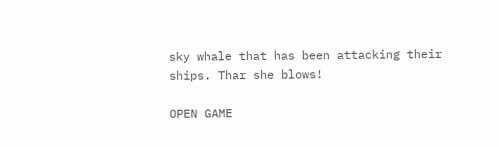sky whale that has been attacking their ships. Thar she blows!

OPEN GAME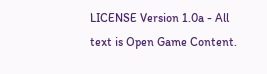LICENSE Version 1.0a - All text is Open Game Content.